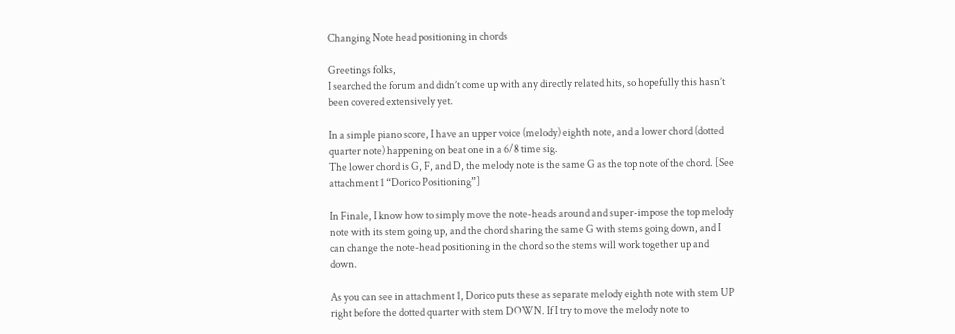Changing Note head positioning in chords

Greetings folks,
I searched the forum and didn’t come up with any directly related hits, so hopefully this hasn’t been covered extensively yet.

In a simple piano score, I have an upper voice (melody) eighth note, and a lower chord (dotted quarter note) happening on beat one in a 6/8 time sig.
The lower chord is G, F, and D, the melody note is the same G as the top note of the chord. [See attachment 1 “Dorico Positioning”]

In Finale, I know how to simply move the note-heads around and super-impose the top melody note with its stem going up, and the chord sharing the same G with stems going down, and I can change the note-head positioning in the chord so the stems will work together up and down.

As you can see in attachment 1, Dorico puts these as separate melody eighth note with stem UP right before the dotted quarter with stem DOWN. If I try to move the melody note to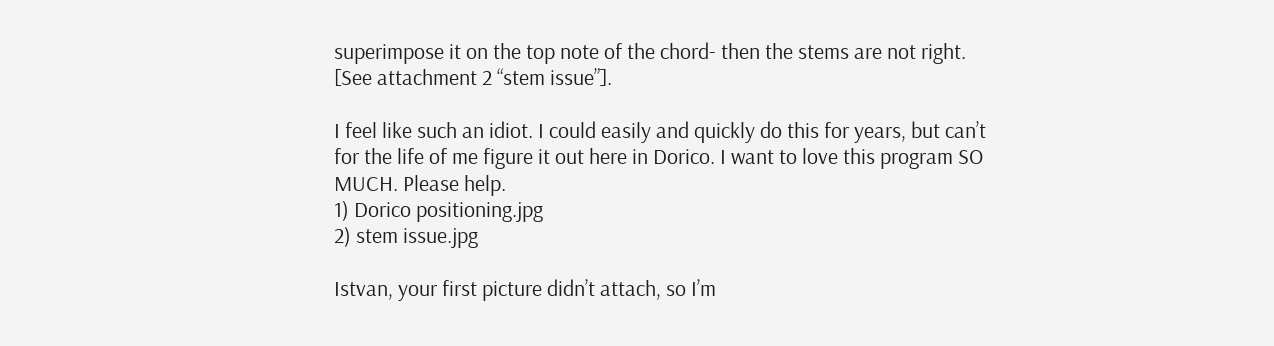superimpose it on the top note of the chord- then the stems are not right. [See attachment 2 “stem issue”].

I feel like such an idiot. I could easily and quickly do this for years, but can’t for the life of me figure it out here in Dorico. I want to love this program SO MUCH. Please help.
1) Dorico positioning.jpg
2) stem issue.jpg

Istvan, your first picture didn’t attach, so I’m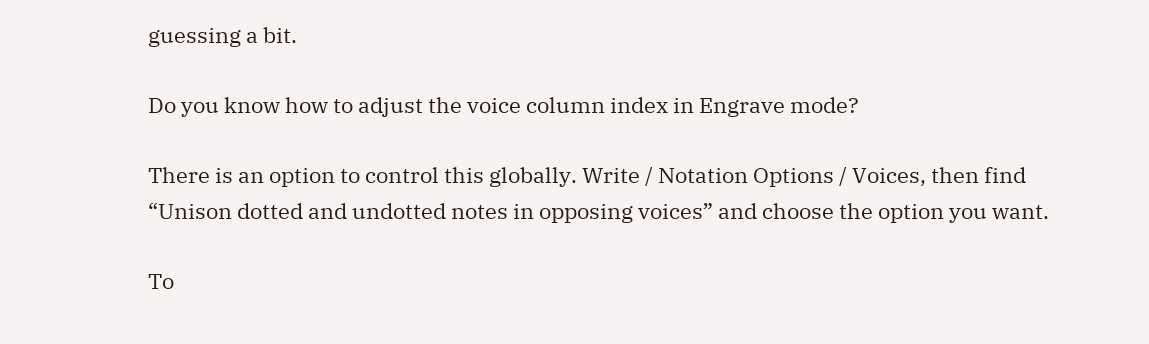guessing a bit.

Do you know how to adjust the voice column index in Engrave mode?

There is an option to control this globally. Write / Notation Options / Voices, then find “Unison dotted and undotted notes in opposing voices” and choose the option you want.

To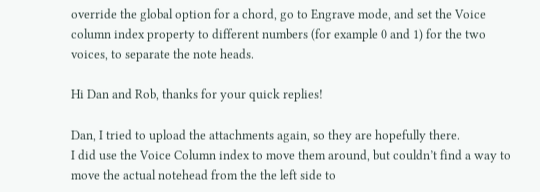override the global option for a chord, go to Engrave mode, and set the Voice column index property to different numbers (for example 0 and 1) for the two voices, to separate the note heads.

Hi Dan and Rob, thanks for your quick replies!

Dan, I tried to upload the attachments again, so they are hopefully there.
I did use the Voice Column index to move them around, but couldn’t find a way to move the actual notehead from the the left side to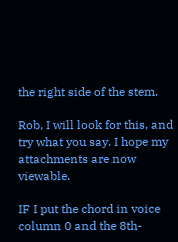the right side of the stem.

Rob, I will look for this, and try what you say. I hope my attachments are now viewable.

IF I put the chord in voice column 0 and the 8th-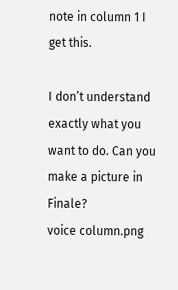note in column 1 I get this.

I don’t understand exactly what you want to do. Can you make a picture in Finale?
voice column.png